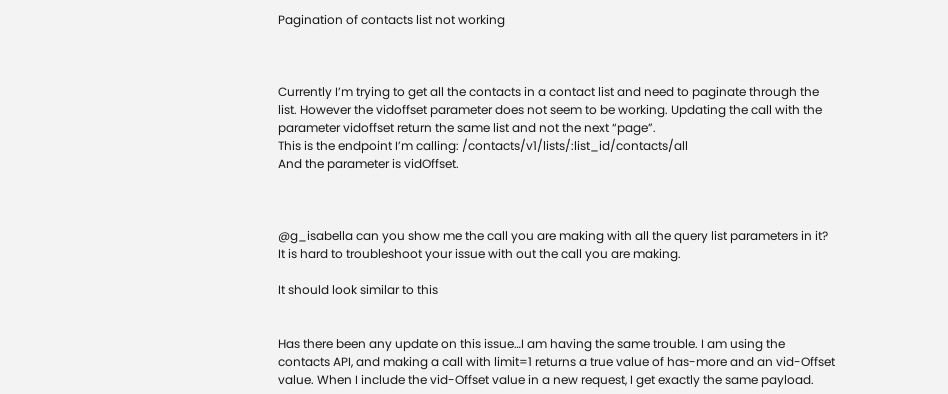Pagination of contacts list not working



Currently I’m trying to get all the contacts in a contact list and need to paginate through the list. However the vidoffset parameter does not seem to be working. Updating the call with the parameter vidoffset return the same list and not the next “page”.
This is the endpoint I’m calling: /contacts/v1/lists/:list_id/contacts/all
And the parameter is vidOffset.



@g_isabella can you show me the call you are making with all the query list parameters in it? It is hard to troubleshoot your issue with out the call you are making.

It should look similar to this


Has there been any update on this issue…I am having the same trouble. I am using the contacts API, and making a call with limit=1 returns a true value of has-more and an vid-Offset value. When I include the vid-Offset value in a new request, I get exactly the same payload.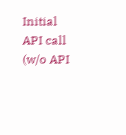Initial API call (w/o API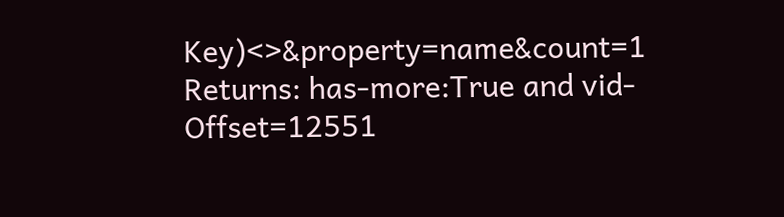Key)<>&property=name&count=1
Returns: has-more:True and vid-Offset=12551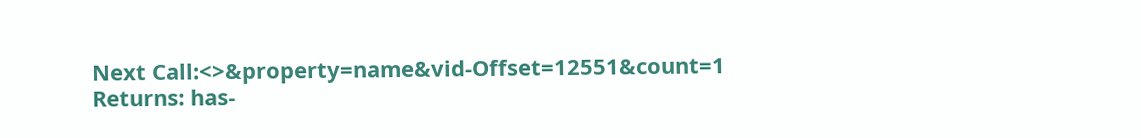Next Call:<>&property=name&vid-Offset=12551&count=1
Returns: has-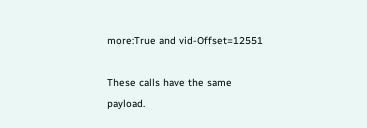more:True and vid-Offset=12551

These calls have the same payload.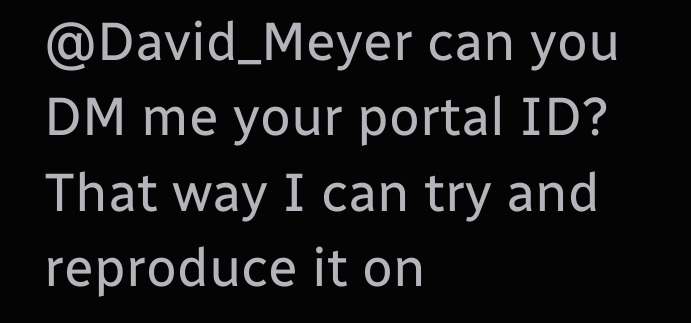@David_Meyer can you DM me your portal ID? That way I can try and reproduce it on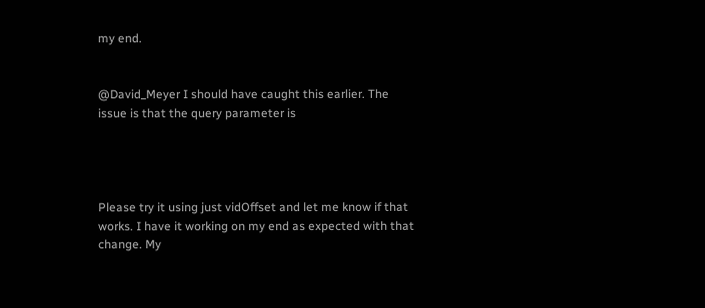my end.


@David_Meyer I should have caught this earlier. The issue is that the query parameter is




Please try it using just vidOffset and let me know if that works. I have it working on my end as expected with that change. My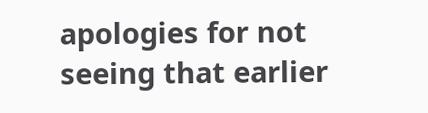apologies for not seeing that earlier